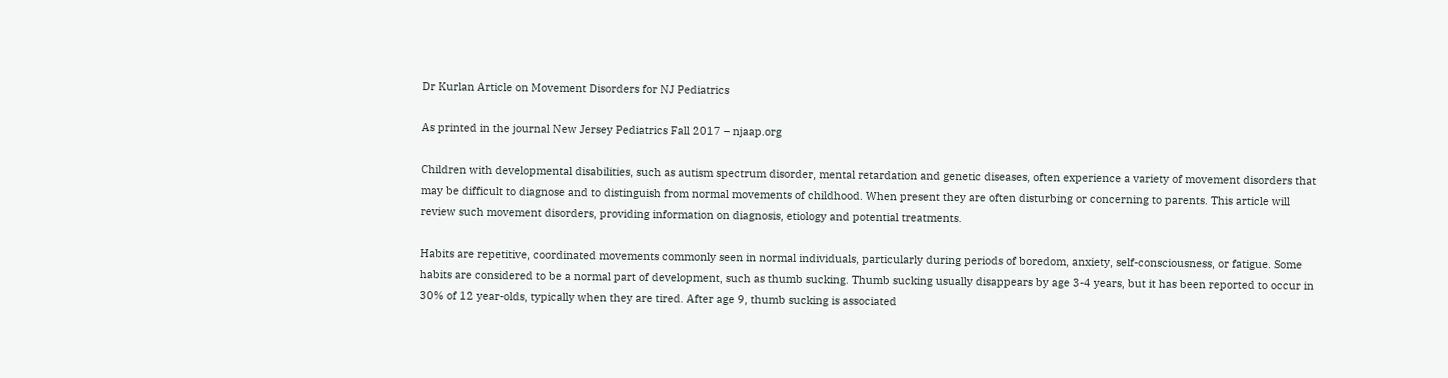Dr Kurlan Article on Movement Disorders for NJ Pediatrics

As printed in the journal New Jersey Pediatrics Fall 2017 – njaap.org

Children with developmental disabilities, such as autism spectrum disorder, mental retardation and genetic diseases, often experience a variety of movement disorders that may be difficult to diagnose and to distinguish from normal movements of childhood. When present they are often disturbing or concerning to parents. This article will review such movement disorders, providing information on diagnosis, etiology and potential treatments.

Habits are repetitive, coordinated movements commonly seen in normal individuals, particularly during periods of boredom, anxiety, self-consciousness, or fatigue. Some habits are considered to be a normal part of development, such as thumb sucking. Thumb sucking usually disappears by age 3-4 years, but it has been reported to occur in 30% of 12 year-olds, typically when they are tired. After age 9, thumb sucking is associated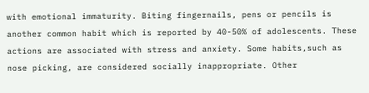with emotional immaturity. Biting fingernails, pens or pencils is another common habit which is reported by 40-50% of adolescents. These actions are associated with stress and anxiety. Some habits,such as nose picking, are considered socially inappropriate. Other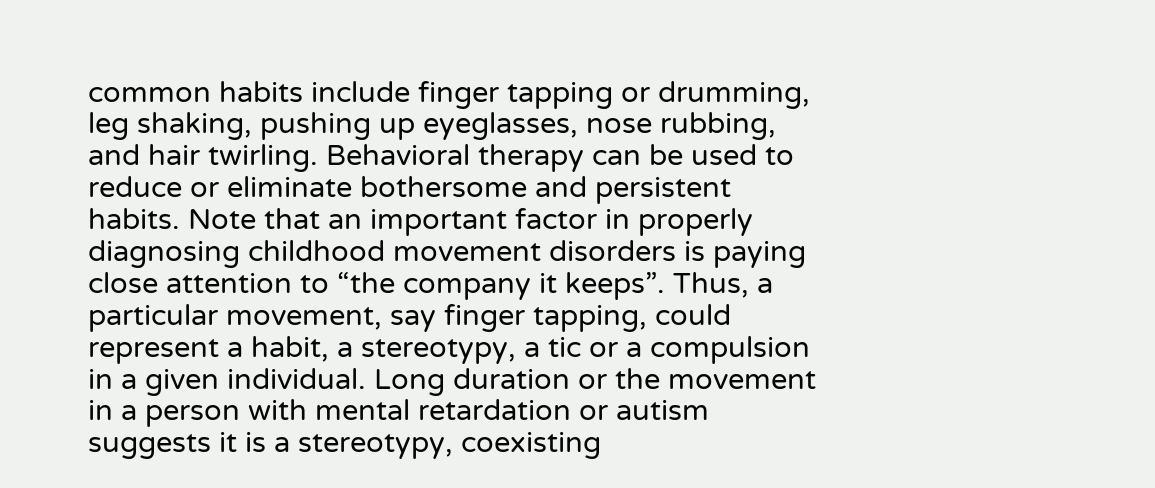common habits include finger tapping or drumming, leg shaking, pushing up eyeglasses, nose rubbing, and hair twirling. Behavioral therapy can be used to reduce or eliminate bothersome and persistent habits. Note that an important factor in properly diagnosing childhood movement disorders is paying close attention to “the company it keeps”. Thus, a particular movement, say finger tapping, could represent a habit, a stereotypy, a tic or a compulsion in a given individual. Long duration or the movement in a person with mental retardation or autism suggests it is a stereotypy, coexisting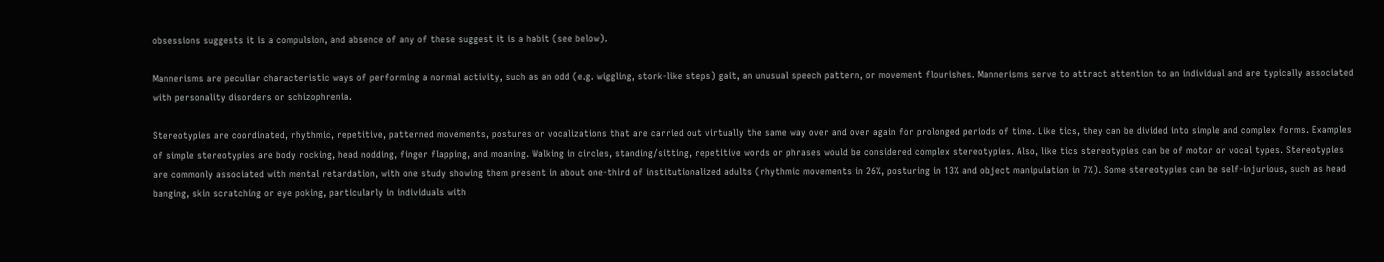obsessions suggests it is a compulsion, and absence of any of these suggest it is a habit (see below).

Mannerisms are peculiar characteristic ways of performing a normal activity, such as an odd (e.g. wiggling, stork-like steps) gait, an unusual speech pattern, or movement flourishes. Mannerisms serve to attract attention to an individual and are typically associated with personality disorders or schizophrenia.

Stereotypies are coordinated, rhythmic, repetitive, patterned movements, postures or vocalizations that are carried out virtually the same way over and over again for prolonged periods of time. Like tics, they can be divided into simple and complex forms. Examples of simple stereotypies are body rocking, head nodding, finger flapping, and moaning. Walking in circles, standing/sitting, repetitive words or phrases would be considered complex stereotypies. Also, like tics stereotypies can be of motor or vocal types. Stereotypies are commonly associated with mental retardation, with one study showing them present in about one-third of institutionalized adults (rhythmic movements in 26%, posturing in 13% and object manipulation in 7%). Some stereotypies can be self-injurious, such as head banging, skin scratching or eye poking, particularly in individuals with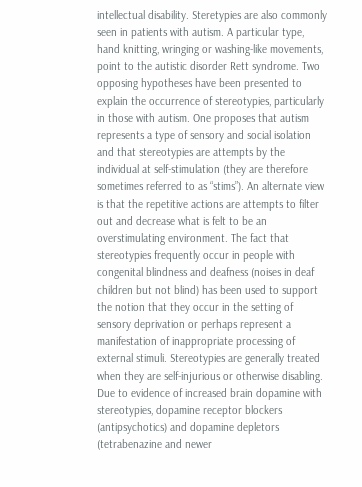intellectual disability. Steretypies are also commonly seen in patients with autism. A particular type, hand knitting, wringing or washing-like movements, point to the autistic disorder Rett syndrome. Two opposing hypotheses have been presented to explain the occurrence of stereotypies, particularly in those with autism. One proposes that autism represents a type of sensory and social isolation and that stereotypies are attempts by the individual at self-stimulation (they are therefore sometimes referred to as “stims”). An alternate view is that the repetitive actions are attempts to filter out and decrease what is felt to be an overstimulating environment. The fact that stereotypies frequently occur in people with congenital blindness and deafness (noises in deaf children but not blind) has been used to support the notion that they occur in the setting of sensory deprivation or perhaps represent a manifestation of inappropriate processing of external stimuli. Stereotypies are generally treated when they are self-injurious or otherwise disabling. Due to evidence of increased brain dopamine with stereotypies, dopamine receptor blockers (antipsychotics) and dopamine depletors (tetrabenazine and newer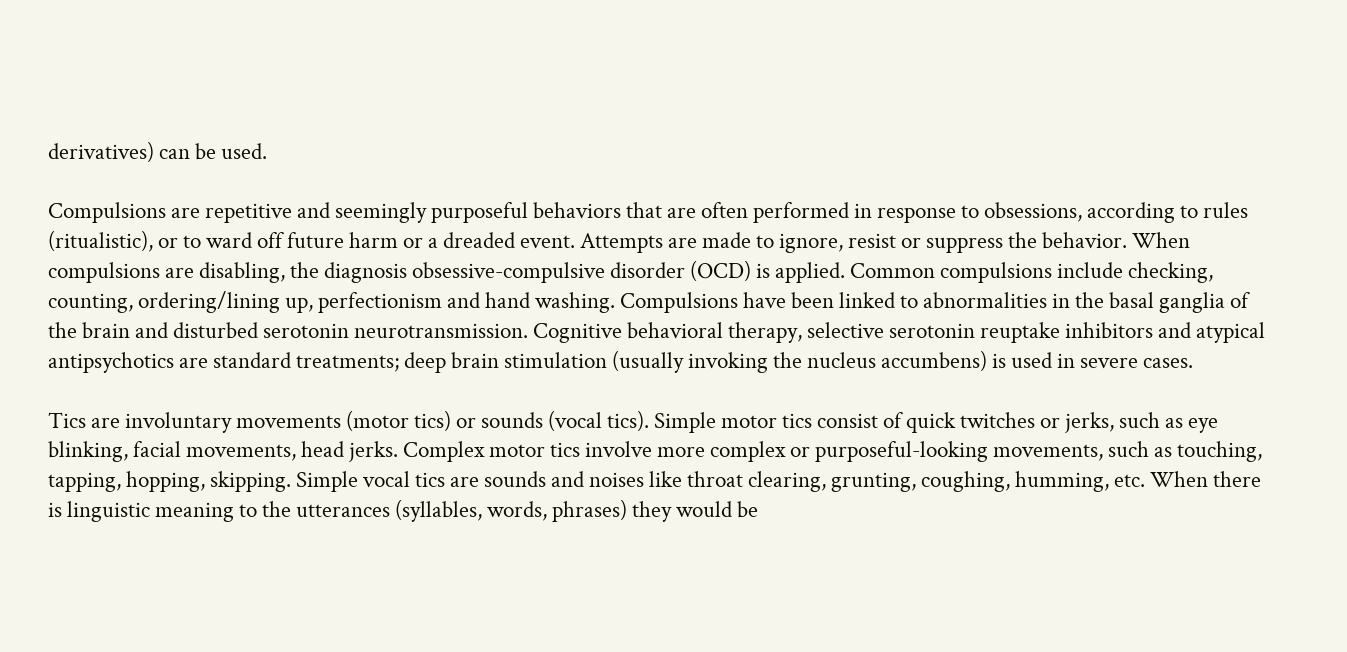derivatives) can be used.

Compulsions are repetitive and seemingly purposeful behaviors that are often performed in response to obsessions, according to rules (ritualistic), or to ward off future harm or a dreaded event. Attempts are made to ignore, resist or suppress the behavior. When compulsions are disabling, the diagnosis obsessive-compulsive disorder (OCD) is applied. Common compulsions include checking, counting, ordering/lining up, perfectionism and hand washing. Compulsions have been linked to abnormalities in the basal ganglia of the brain and disturbed serotonin neurotransmission. Cognitive behavioral therapy, selective serotonin reuptake inhibitors and atypical antipsychotics are standard treatments; deep brain stimulation (usually invoking the nucleus accumbens) is used in severe cases.

Tics are involuntary movements (motor tics) or sounds (vocal tics). Simple motor tics consist of quick twitches or jerks, such as eye blinking, facial movements, head jerks. Complex motor tics involve more complex or purposeful-looking movements, such as touching, tapping, hopping, skipping. Simple vocal tics are sounds and noises like throat clearing, grunting, coughing, humming, etc. When there is linguistic meaning to the utterances (syllables, words, phrases) they would be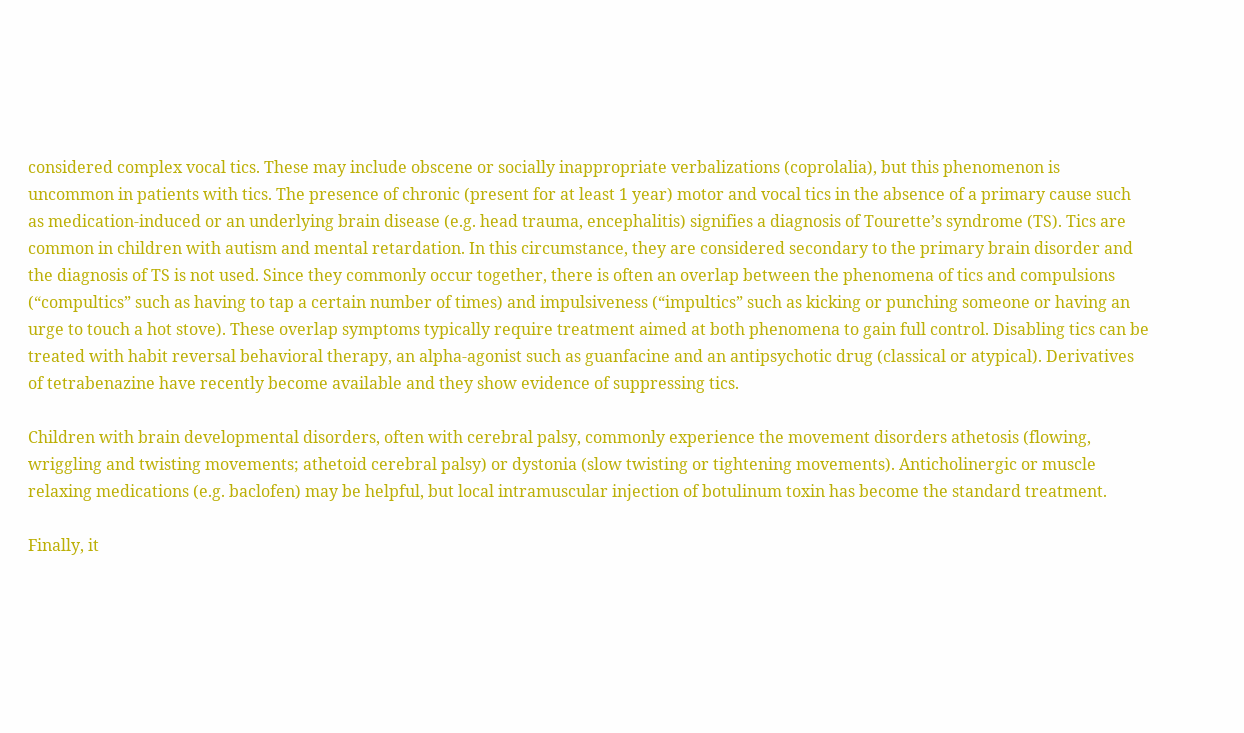considered complex vocal tics. These may include obscene or socially inappropriate verbalizations (coprolalia), but this phenomenon is uncommon in patients with tics. The presence of chronic (present for at least 1 year) motor and vocal tics in the absence of a primary cause such as medication-induced or an underlying brain disease (e.g. head trauma, encephalitis) signifies a diagnosis of Tourette’s syndrome (TS). Tics are common in children with autism and mental retardation. In this circumstance, they are considered secondary to the primary brain disorder and the diagnosis of TS is not used. Since they commonly occur together, there is often an overlap between the phenomena of tics and compulsions (“compultics” such as having to tap a certain number of times) and impulsiveness (“impultics” such as kicking or punching someone or having an urge to touch a hot stove). These overlap symptoms typically require treatment aimed at both phenomena to gain full control. Disabling tics can be treated with habit reversal behavioral therapy, an alpha-agonist such as guanfacine and an antipsychotic drug (classical or atypical). Derivatives of tetrabenazine have recently become available and they show evidence of suppressing tics.

Children with brain developmental disorders, often with cerebral palsy, commonly experience the movement disorders athetosis (flowing, wriggling and twisting movements; athetoid cerebral palsy) or dystonia (slow twisting or tightening movements). Anticholinergic or muscle relaxing medications (e.g. baclofen) may be helpful, but local intramuscular injection of botulinum toxin has become the standard treatment.

Finally, it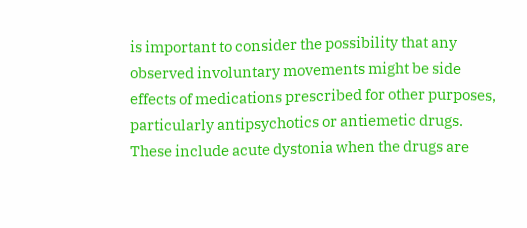is important to consider the possibility that any observed involuntary movements might be side effects of medications prescribed for other purposes, particularly antipsychotics or antiemetic drugs. These include acute dystonia when the drugs are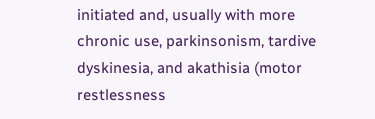initiated and, usually with more chronic use, parkinsonism, tardive dyskinesia, and akathisia (motor restlessness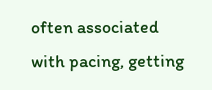often associated with pacing, getting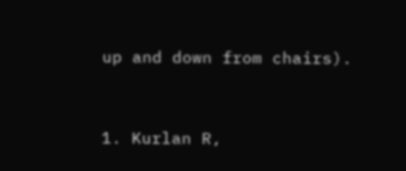up and down from chairs).


1. Kurlan R,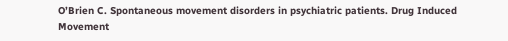O’Brien C. Spontaneous movement disorders in psychiatric patients. Drug Induced Movement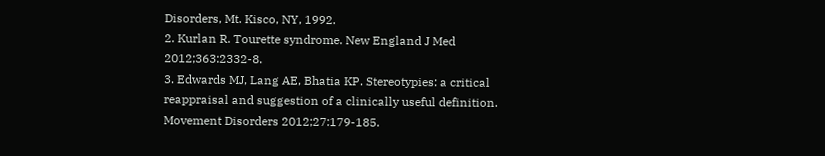Disorders, Mt. Kisco, NY, 1992.
2. Kurlan R. Tourette syndrome. New England J Med 2012;363:2332-8.
3. Edwards MJ, Lang AE, Bhatia KP. Stereotypies: a critical reappraisal and suggestion of a clinically useful definition. Movement Disorders 2012;27:179-185.